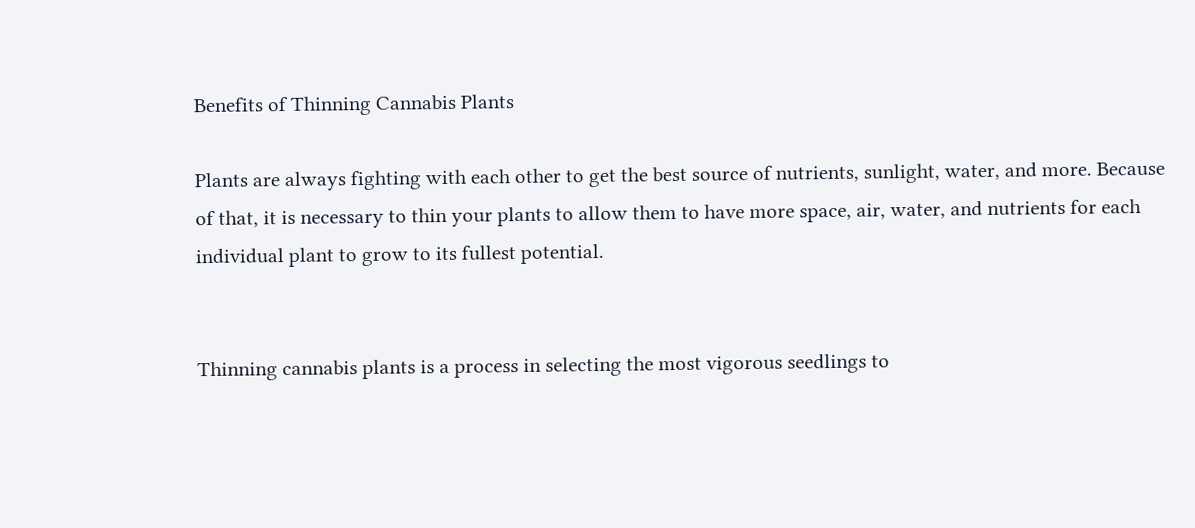Benefits of Thinning Cannabis Plants

Plants are always fighting with each other to get the best source of nutrients, sunlight, water, and more. Because of that, it is necessary to thin your plants to allow them to have more space, air, water, and nutrients for each individual plant to grow to its fullest potential.


Thinning cannabis plants is a process in selecting the most vigorous seedlings to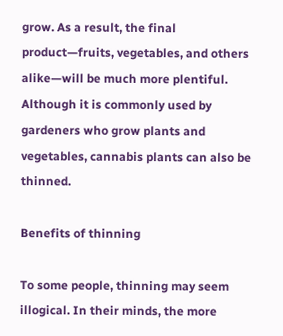grow. As a result, the final product—fruits, vegetables, and others alike—will be much more plentiful. Although it is commonly used by gardeners who grow plants and vegetables, cannabis plants can also be thinned.

Benefits of thinning

To some people, thinning may seem illogical. In their minds, the more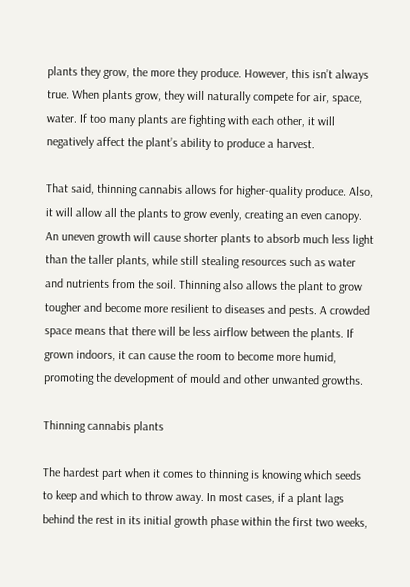plants they grow, the more they produce. However, this isn’t always true. When plants grow, they will naturally compete for air, space, water. If too many plants are fighting with each other, it will negatively affect the plant’s ability to produce a harvest.

That said, thinning cannabis allows for higher-quality produce. Also, it will allow all the plants to grow evenly, creating an even canopy. An uneven growth will cause shorter plants to absorb much less light than the taller plants, while still stealing resources such as water and nutrients from the soil. Thinning also allows the plant to grow tougher and become more resilient to diseases and pests. A crowded space means that there will be less airflow between the plants. If grown indoors, it can cause the room to become more humid, promoting the development of mould and other unwanted growths.

Thinning cannabis plants

The hardest part when it comes to thinning is knowing which seeds to keep and which to throw away. In most cases, if a plant lags behind the rest in its initial growth phase within the first two weeks,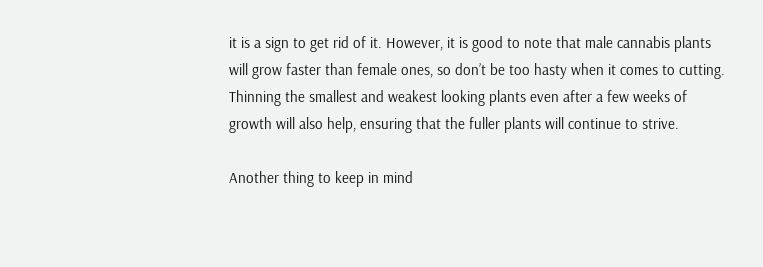it is a sign to get rid of it. However, it is good to note that male cannabis plants will grow faster than female ones, so don’t be too hasty when it comes to cutting. Thinning the smallest and weakest looking plants even after a few weeks of growth will also help, ensuring that the fuller plants will continue to strive.

Another thing to keep in mind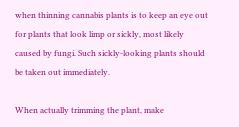when thinning cannabis plants is to keep an eye out for plants that look limp or sickly, most likely caused by fungi. Such sickly-looking plants should be taken out immediately.

When actually trimming the plant, make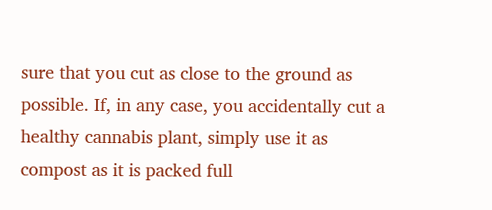sure that you cut as close to the ground as possible. If, in any case, you accidentally cut a healthy cannabis plant, simply use it as compost as it is packed full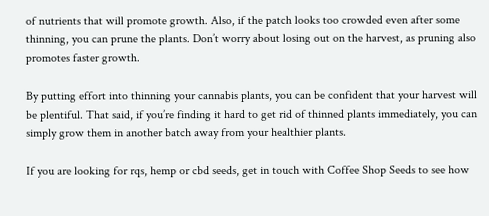of nutrients that will promote growth. Also, if the patch looks too crowded even after some thinning, you can prune the plants. Don’t worry about losing out on the harvest, as pruning also promotes faster growth.

By putting effort into thinning your cannabis plants, you can be confident that your harvest will be plentiful. That said, if you’re finding it hard to get rid of thinned plants immediately, you can simply grow them in another batch away from your healthier plants.

If you are looking for rqs, hemp or cbd seeds, get in touch with Coffee Shop Seeds to see how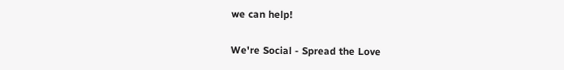we can help!

We're Social - Spread the Love